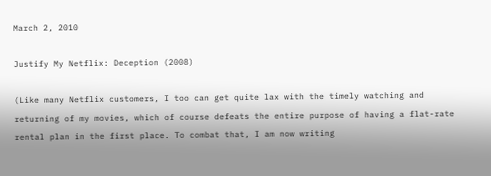March 2, 2010

Justify My Netflix: Deception (2008)

(Like many Netflix customers, I too can get quite lax with the timely watching and returning of my movies, which of course defeats the entire purpose of having a flat-rate rental plan in the first place. To combat that, I am now writing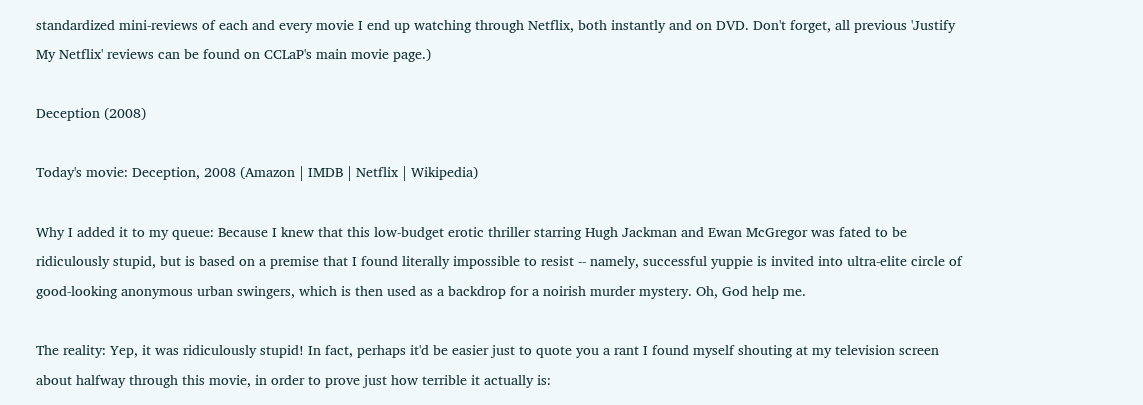standardized mini-reviews of each and every movie I end up watching through Netflix, both instantly and on DVD. Don't forget, all previous 'Justify My Netflix' reviews can be found on CCLaP's main movie page.)

Deception (2008)

Today's movie: Deception, 2008 (Amazon | IMDB | Netflix | Wikipedia)

Why I added it to my queue: Because I knew that this low-budget erotic thriller starring Hugh Jackman and Ewan McGregor was fated to be ridiculously stupid, but is based on a premise that I found literally impossible to resist -- namely, successful yuppie is invited into ultra-elite circle of good-looking anonymous urban swingers, which is then used as a backdrop for a noirish murder mystery. Oh, God help me.

The reality: Yep, it was ridiculously stupid! In fact, perhaps it'd be easier just to quote you a rant I found myself shouting at my television screen about halfway through this movie, in order to prove just how terrible it actually is: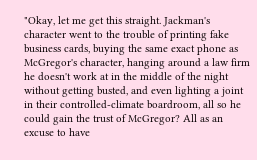"Okay, let me get this straight. Jackman's character went to the trouble of printing fake business cards, buying the same exact phone as McGregor's character, hanging around a law firm he doesn't work at in the middle of the night without getting busted, and even lighting a joint in their controlled-climate boardroom, all so he could gain the trust of McGregor? All as an excuse to have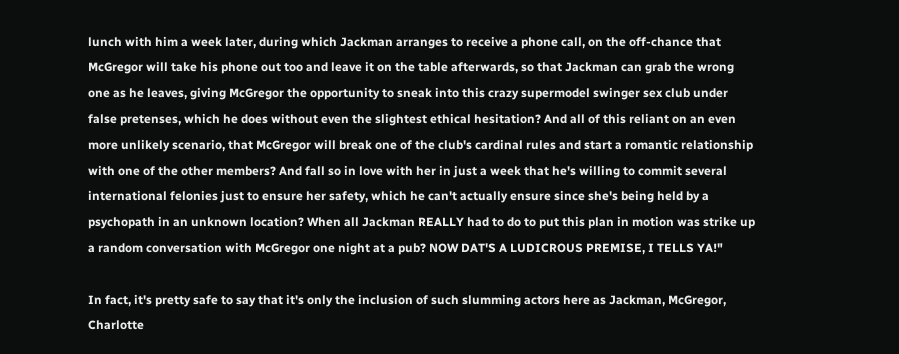lunch with him a week later, during which Jackman arranges to receive a phone call, on the off-chance that McGregor will take his phone out too and leave it on the table afterwards, so that Jackman can grab the wrong one as he leaves, giving McGregor the opportunity to sneak into this crazy supermodel swinger sex club under false pretenses, which he does without even the slightest ethical hesitation? And all of this reliant on an even more unlikely scenario, that McGregor will break one of the club's cardinal rules and start a romantic relationship with one of the other members? And fall so in love with her in just a week that he's willing to commit several international felonies just to ensure her safety, which he can't actually ensure since she's being held by a psychopath in an unknown location? When all Jackman REALLY had to do to put this plan in motion was strike up a random conversation with McGregor one night at a pub? NOW DAT'S A LUDICROUS PREMISE, I TELLS YA!"

In fact, it's pretty safe to say that it's only the inclusion of such slumming actors here as Jackman, McGregor, Charlotte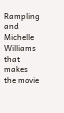Rampling and Michelle Williams that makes the movie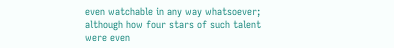even watchable in any way whatsoever; although how four stars of such talent were even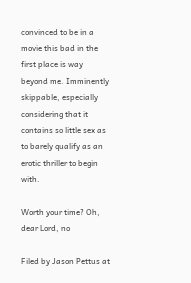convinced to be in a movie this bad in the first place is way beyond me. Imminently skippable, especially considering that it contains so little sex as to barely qualify as an erotic thriller to begin with.

Worth your time? Oh, dear Lord, no

Filed by Jason Pettus at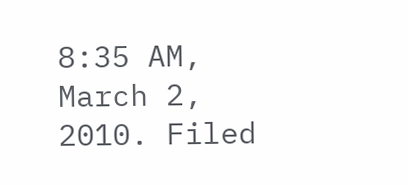8:35 AM, March 2, 2010. Filed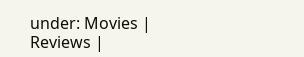under: Movies | Reviews |